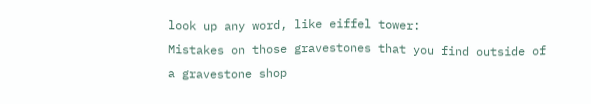look up any word, like eiffel tower:
Mistakes on those gravestones that you find outside of a gravestone shop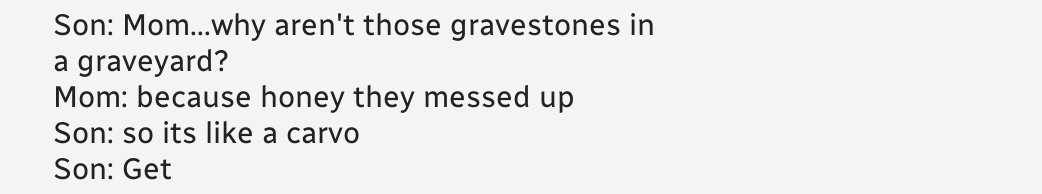Son: Mom...why aren't those gravestones in a graveyard?
Mom: because honey they messed up
Son: so its like a carvo
Son: Get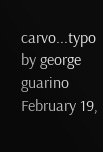carvo...typo
by george guarino February 19,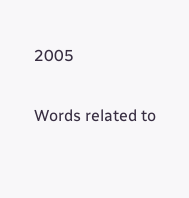2005

Words related to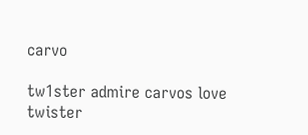carvo

tw1ster admire carvos love twister